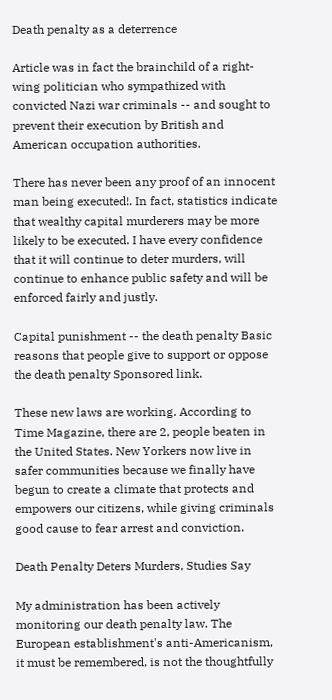Death penalty as a deterrence

Article was in fact the brainchild of a right-wing politician who sympathized with convicted Nazi war criminals -- and sought to prevent their execution by British and American occupation authorities.

There has never been any proof of an innocent man being executed!. In fact, statistics indicate that wealthy capital murderers may be more likely to be executed. I have every confidence that it will continue to deter murders, will continue to enhance public safety and will be enforced fairly and justly.

Capital punishment -- the death penalty Basic reasons that people give to support or oppose the death penalty Sponsored link.

These new laws are working. According to Time Magazine, there are 2, people beaten in the United States. New Yorkers now live in safer communities because we finally have begun to create a climate that protects and empowers our citizens, while giving criminals good cause to fear arrest and conviction.

Death Penalty Deters Murders, Studies Say

My administration has been actively monitoring our death penalty law. The European establishment's anti-Americanism, it must be remembered, is not the thoughtfully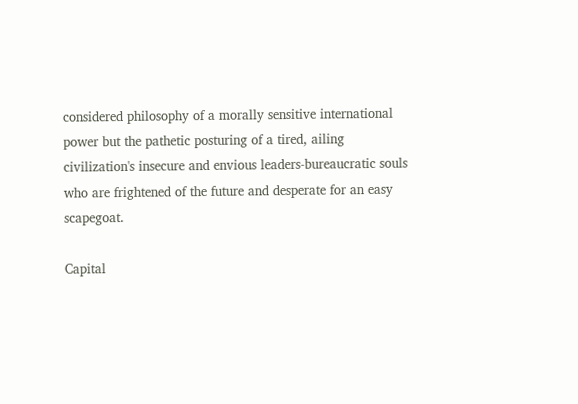considered philosophy of a morally sensitive international power but the pathetic posturing of a tired, ailing civilization's insecure and envious leaders-bureaucratic souls who are frightened of the future and desperate for an easy scapegoat.

Capital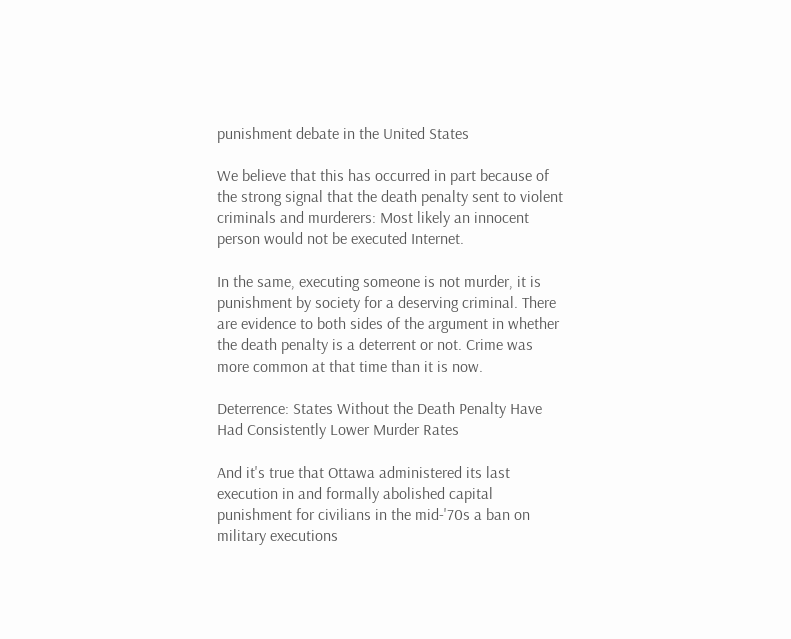punishment debate in the United States

We believe that this has occurred in part because of the strong signal that the death penalty sent to violent criminals and murderers: Most likely an innocent person would not be executed Internet.

In the same, executing someone is not murder, it is punishment by society for a deserving criminal. There are evidence to both sides of the argument in whether the death penalty is a deterrent or not. Crime was more common at that time than it is now.

Deterrence: States Without the Death Penalty Have Had Consistently Lower Murder Rates

And it's true that Ottawa administered its last execution in and formally abolished capital punishment for civilians in the mid-'70s a ban on military executions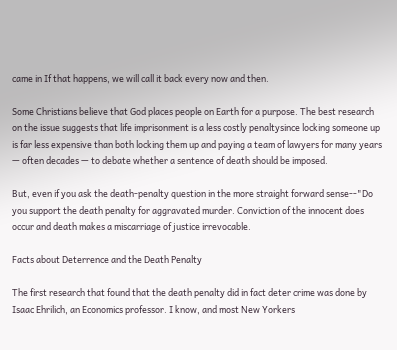came in If that happens, we will call it back every now and then.

Some Christians believe that God places people on Earth for a purpose. The best research on the issue suggests that life imprisonment is a less costly penaltysince locking someone up is far less expensive than both locking them up and paying a team of lawyers for many years — often decades — to debate whether a sentence of death should be imposed.

But, even if you ask the death-penalty question in the more straight forward sense--"Do you support the death penalty for aggravated murder. Conviction of the innocent does occur and death makes a miscarriage of justice irrevocable.

Facts about Deterrence and the Death Penalty

The first research that found that the death penalty did in fact deter crime was done by Isaac Ehrilich, an Economics professor. I know, and most New Yorkers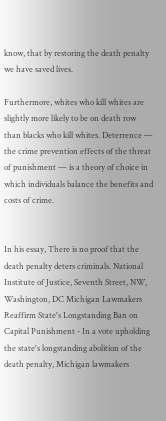know, that by restoring the death penalty we have saved lives.

Furthermore, whites who kill whites are slightly more likely to be on death row than blacks who kill whites. Deterrence — the crime prevention effects of the threat of punishment — is a theory of choice in which individuals balance the benefits and costs of crime.


In his essay, There is no proof that the death penalty deters criminals. National Institute of Justice, Seventh Street, NW, Washington, DC Michigan Lawmakers Reaffirm State's Longstanding Ban on Capital Punishment - In a vote upholding the state's longstanding abolition of the death penalty, Michigan lawmakers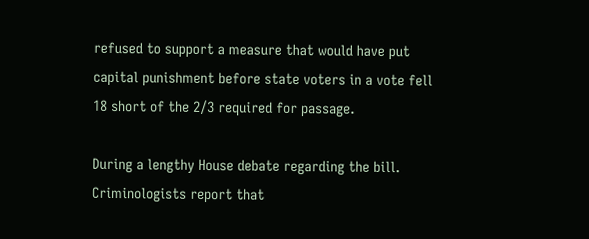refused to support a measure that would have put capital punishment before state voters in a vote fell 18 short of the 2/3 required for passage.

During a lengthy House debate regarding the bill. Criminologists report that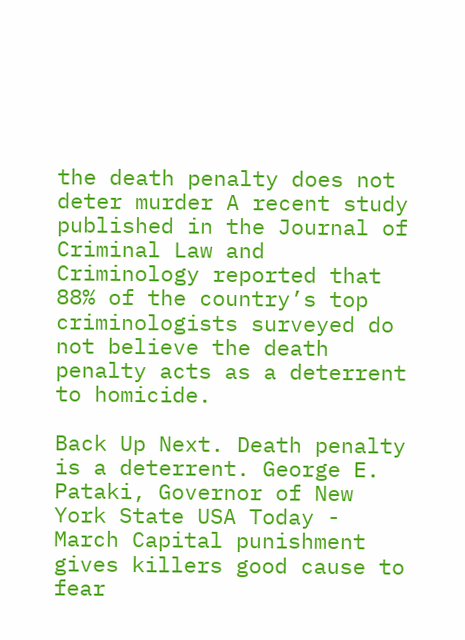the death penalty does not deter murder A recent study published in the Journal of Criminal Law and Criminology reported that 88% of the country’s top criminologists surveyed do not believe the death penalty acts as a deterrent to homicide.

Back Up Next. Death penalty is a deterrent. George E. Pataki, Governor of New York State USA Today - March Capital punishment gives killers good cause to fear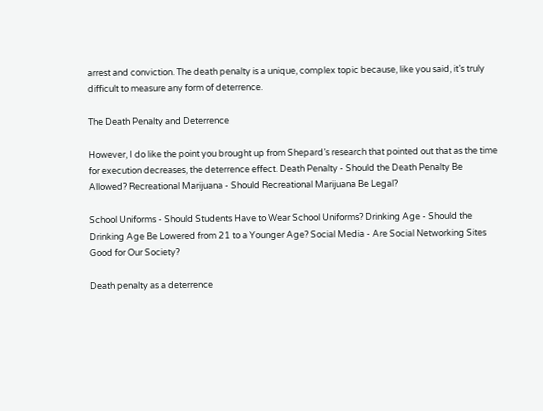arrest and conviction. The death penalty is a unique, complex topic because, like you said, it’s truly difficult to measure any form of deterrence.

The Death Penalty and Deterrence

However, I do like the point you brought up from Shepard’s research that pointed out that as the time for execution decreases, the deterrence effect. Death Penalty - Should the Death Penalty Be Allowed? Recreational Marijuana - Should Recreational Marijuana Be Legal?

School Uniforms - Should Students Have to Wear School Uniforms? Drinking Age - Should the Drinking Age Be Lowered from 21 to a Younger Age? Social Media - Are Social Networking Sites Good for Our Society?

Death penalty as a deterrence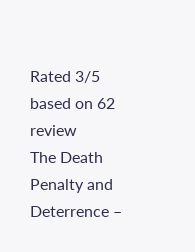Rated 3/5 based on 62 review
The Death Penalty and Deterrence –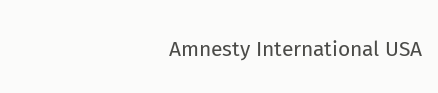Amnesty International USA